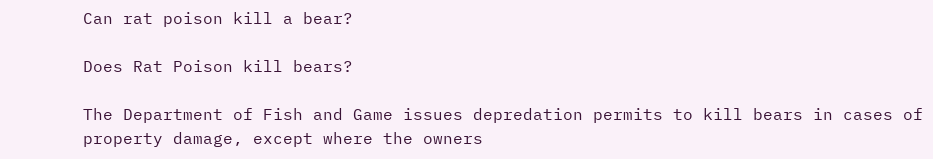Can rat poison kill a bear?

Does Rat Poison kill bears?

The Department of Fish and Game issues depredation permits to kill bears in cases of property damage, except where the owners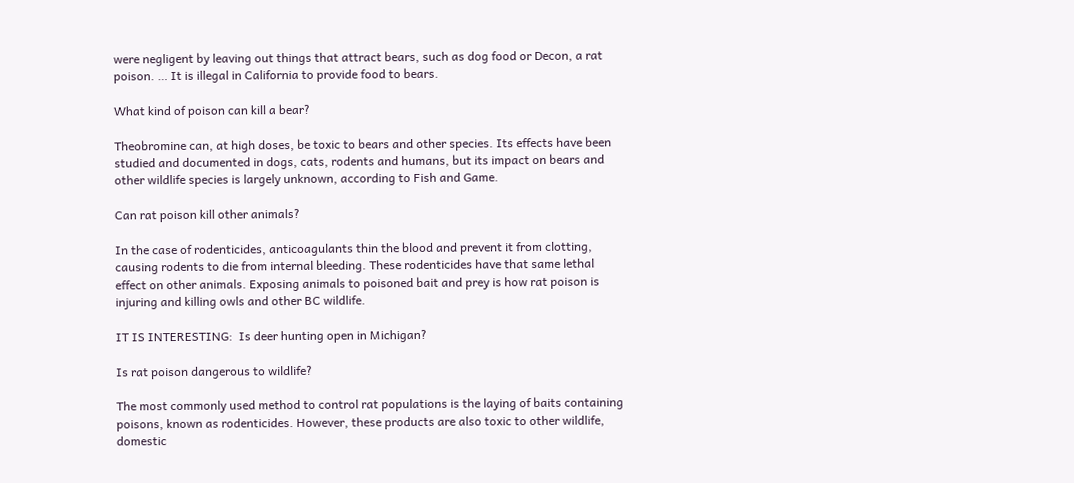were negligent by leaving out things that attract bears, such as dog food or Decon, a rat poison. … It is illegal in California to provide food to bears.

What kind of poison can kill a bear?

Theobromine can, at high doses, be toxic to bears and other species. Its effects have been studied and documented in dogs, cats, rodents and humans, but its impact on bears and other wildlife species is largely unknown, according to Fish and Game.

Can rat poison kill other animals?

In the case of rodenticides, anticoagulants thin the blood and prevent it from clotting, causing rodents to die from internal bleeding. These rodenticides have that same lethal effect on other animals. Exposing animals to poisoned bait and prey is how rat poison is injuring and killing owls and other BC wildlife.

IT IS INTERESTING:  Is deer hunting open in Michigan?

Is rat poison dangerous to wildlife?

The most commonly used method to control rat populations is the laying of baits containing poisons, known as rodenticides. However, these products are also toxic to other wildlife, domestic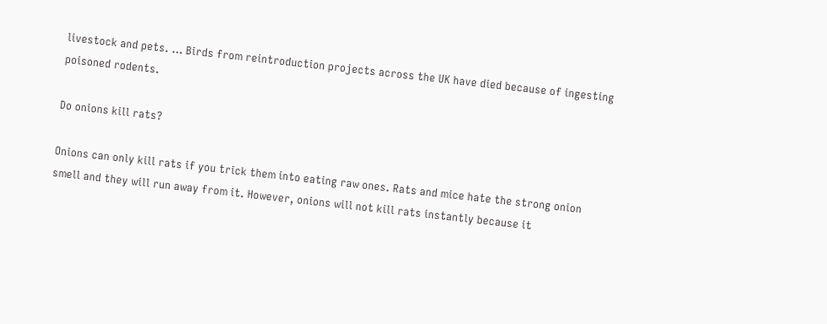livestock and pets. … Birds from reintroduction projects across the UK have died because of ingesting poisoned rodents.

Do onions kill rats?

Onions can only kill rats if you trick them into eating raw ones. Rats and mice hate the strong onion smell and they will run away from it. However, onions will not kill rats instantly because it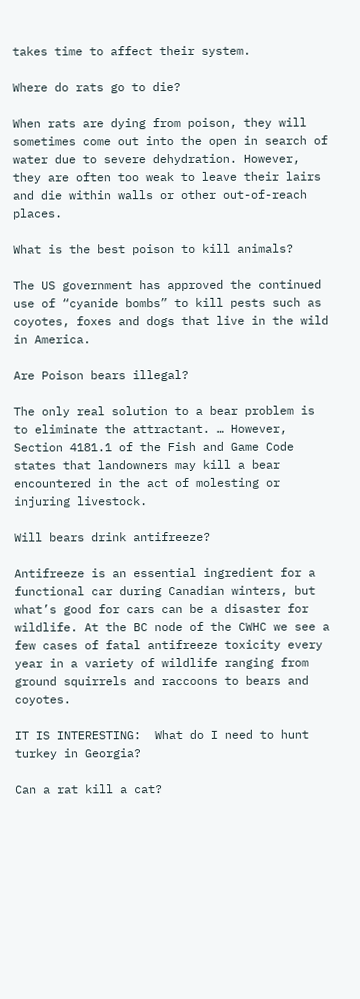takes time to affect their system.

Where do rats go to die?

When rats are dying from poison, they will sometimes come out into the open in search of water due to severe dehydration. However, they are often too weak to leave their lairs and die within walls or other out-of-reach places.

What is the best poison to kill animals?

The US government has approved the continued use of “cyanide bombs” to kill pests such as coyotes, foxes and dogs that live in the wild in America.

Are Poison bears illegal?

The only real solution to a bear problem is to eliminate the attractant. … However, Section 4181.1 of the Fish and Game Code states that landowners may kill a bear encountered in the act of molesting or injuring livestock.

Will bears drink antifreeze?

Antifreeze is an essential ingredient for a functional car during Canadian winters, but what’s good for cars can be a disaster for wildlife. At the BC node of the CWHC we see a few cases of fatal antifreeze toxicity every year in a variety of wildlife ranging from ground squirrels and raccoons to bears and coyotes.

IT IS INTERESTING:  What do I need to hunt turkey in Georgia?

Can a rat kill a cat?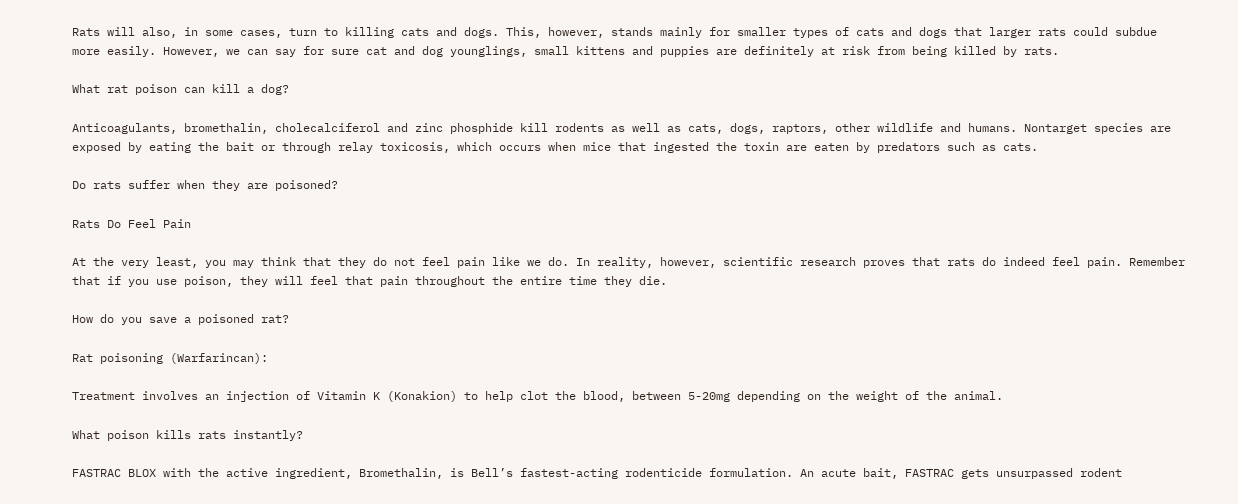Rats will also, in some cases, turn to killing cats and dogs. This, however, stands mainly for smaller types of cats and dogs that larger rats could subdue more easily. However, we can say for sure cat and dog younglings, small kittens and puppies are definitely at risk from being killed by rats.

What rat poison can kill a dog?

Anticoagulants, bromethalin, cholecalciferol and zinc phosphide kill rodents as well as cats, dogs, raptors, other wildlife and humans. Nontarget species are exposed by eating the bait or through relay toxicosis, which occurs when mice that ingested the toxin are eaten by predators such as cats.

Do rats suffer when they are poisoned?

Rats Do Feel Pain

At the very least, you may think that they do not feel pain like we do. In reality, however, scientific research proves that rats do indeed feel pain. Remember that if you use poison, they will feel that pain throughout the entire time they die.

How do you save a poisoned rat?

Rat poisoning (Warfarincan):

Treatment involves an injection of Vitamin K (Konakion) to help clot the blood, between 5-20mg depending on the weight of the animal.

What poison kills rats instantly?

FASTRAC BLOX with the active ingredient, Bromethalin, is Bell’s fastest-acting rodenticide formulation. An acute bait, FASTRAC gets unsurpassed rodent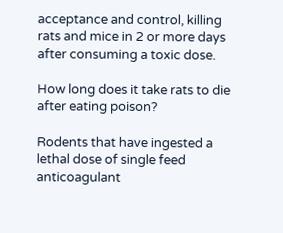acceptance and control, killing rats and mice in 2 or more days after consuming a toxic dose.

How long does it take rats to die after eating poison?

Rodents that have ingested a lethal dose of single feed anticoagulant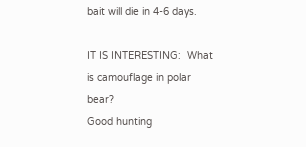bait will die in 4-6 days.

IT IS INTERESTING:  What is camouflage in polar bear?
Good hunting